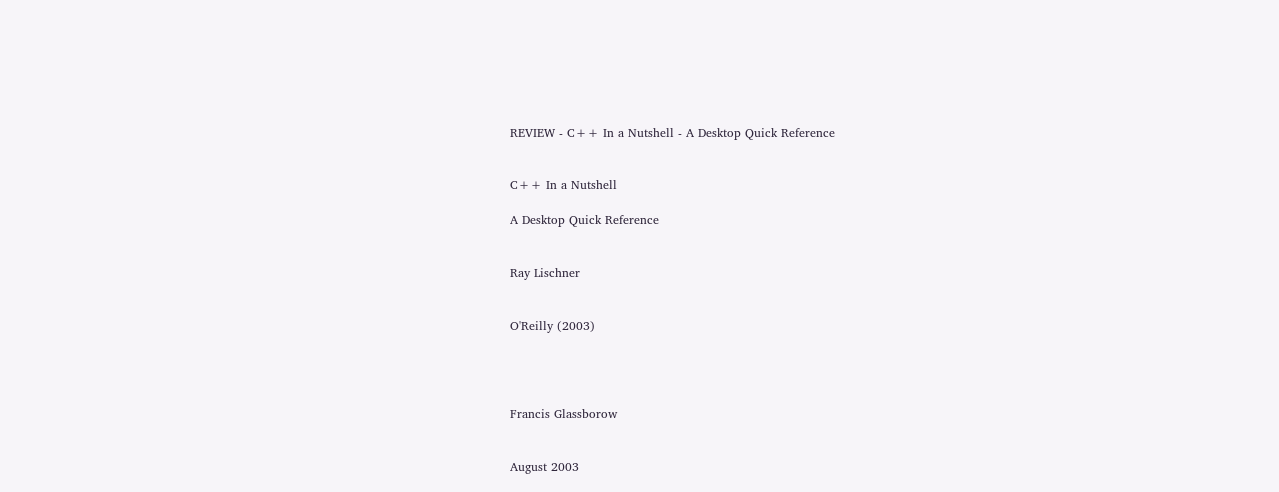REVIEW - C++ In a Nutshell - A Desktop Quick Reference


C++ In a Nutshell

A Desktop Quick Reference


Ray Lischner


O'Reilly (2003)




Francis Glassborow


August 2003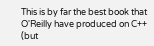This is by far the best book that O'Reilly have produced on C++ (but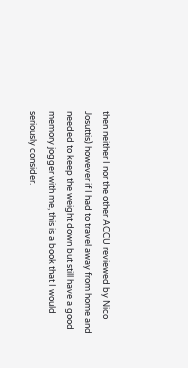then neither I nor the other ACCU reviewed by Nico Josuttis) however if I had to travel away from home and needed to keep the weight down but still have a good memory jogger with me, this is a book that I would seriously consider.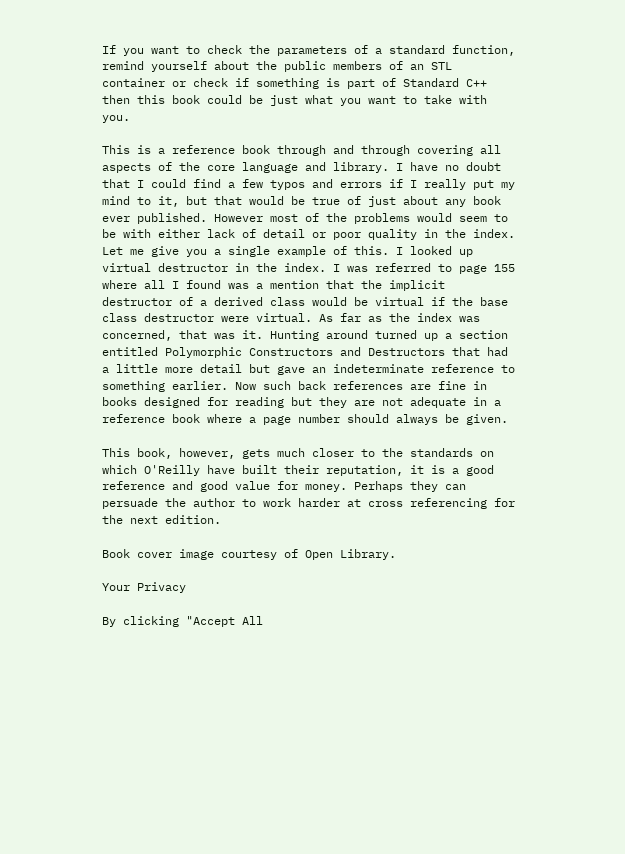If you want to check the parameters of a standard function, remind yourself about the public members of an STL container or check if something is part of Standard C++ then this book could be just what you want to take with you.

This is a reference book through and through covering all aspects of the core language and library. I have no doubt that I could find a few typos and errors if I really put my mind to it, but that would be true of just about any book ever published. However most of the problems would seem to be with either lack of detail or poor quality in the index. Let me give you a single example of this. I looked up virtual destructor in the index. I was referred to page 155 where all I found was a mention that the implicit destructor of a derived class would be virtual if the base class destructor were virtual. As far as the index was concerned, that was it. Hunting around turned up a section entitled Polymorphic Constructors and Destructors that had a little more detail but gave an indeterminate reference to something earlier. Now such back references are fine in books designed for reading but they are not adequate in a reference book where a page number should always be given.

This book, however, gets much closer to the standards on which O'Reilly have built their reputation, it is a good reference and good value for money. Perhaps they can persuade the author to work harder at cross referencing for the next edition.

Book cover image courtesy of Open Library.

Your Privacy

By clicking "Accept All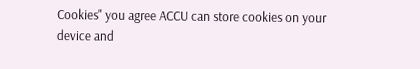Cookies" you agree ACCU can store cookies on your device and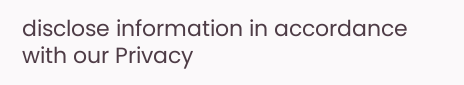disclose information in accordance with our Privacy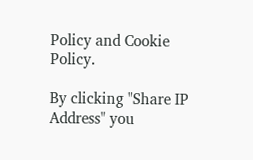Policy and Cookie Policy.

By clicking "Share IP Address" you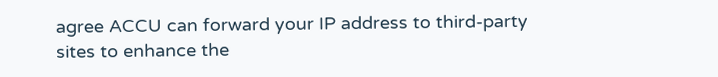agree ACCU can forward your IP address to third-party sites to enhance the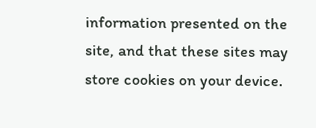information presented on the site, and that these sites may store cookies on your device.